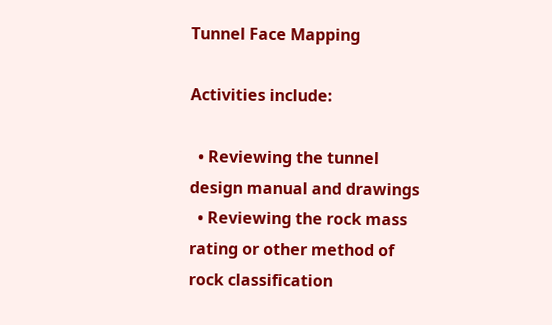Tunnel Face Mapping

Activities include:

  • Reviewing the tunnel design manual and drawings
  • Reviewing the rock mass rating or other method of rock classification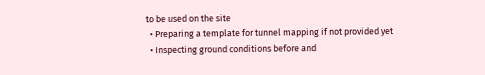to be used on the site
  • Preparing a template for tunnel mapping if not provided yet
  • Inspecting ground conditions before and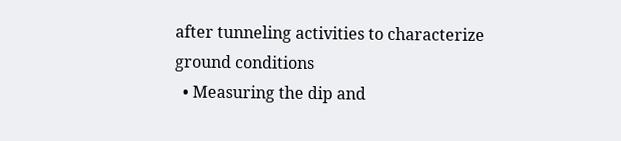after tunneling activities to characterize ground conditions
  • Measuring the dip and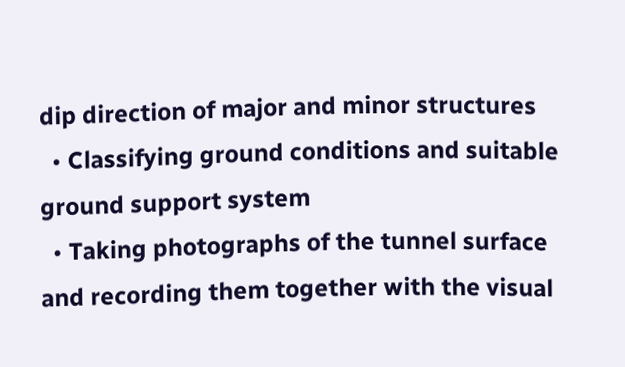dip direction of major and minor structures
  • Classifying ground conditions and suitable ground support system
  • Taking photographs of the tunnel surface and recording them together with the visual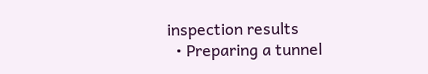inspection results
  • Preparing a tunnel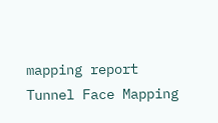mapping report
Tunnel Face Mapping